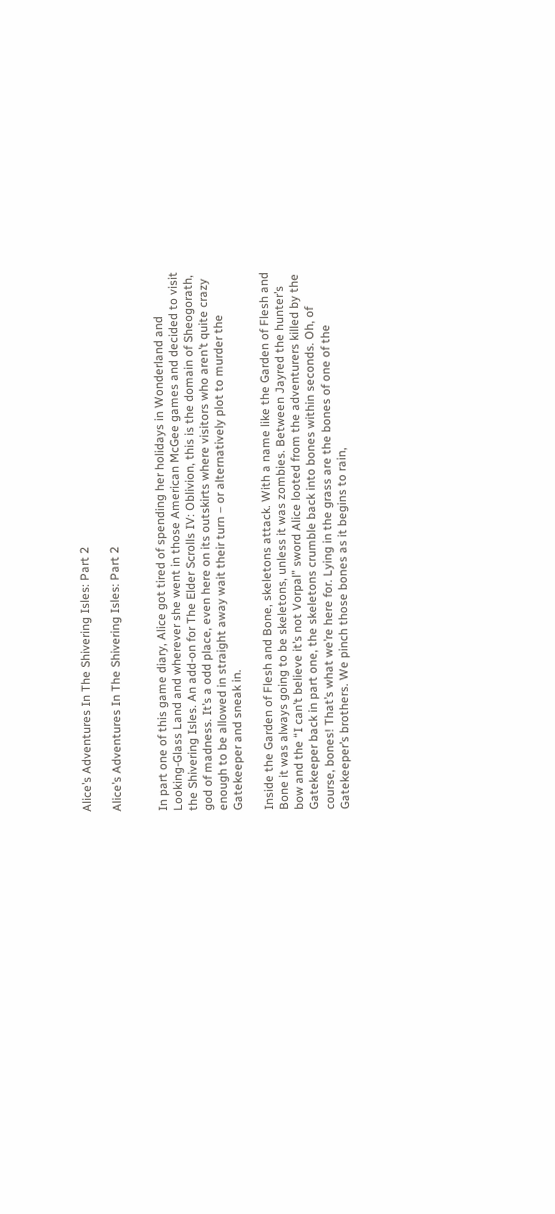Alice’s Adventures In The Shivering Isles: Part 2

Alice’s Adventures In The Shivering Isles: Part 2


In part one of this game diary, Alice got tired of spending her holidays in Wonderland and Looking-Glass Land and wherever she went in those American McGee games and decided to visit the Shivering Isles. An add-on for The Elder Scrolls IV: Oblivion, this is the domain of Sheogorath, god of madness. It’s a odd place, even here on its outskirts where visitors who aren’t quite crazy enough to be allowed in straight away wait their turn – or alternatively plot to murder the Gatekeeper and sneak in.

Inside the Garden of Flesh and Bone, skeletons attack. With a name like the Garden of Flesh and Bone it was always going to be skeletons, unless it was zombies. Between Jayred the hunter’s bow and the “I can’t believe it’s not Vorpal” sword Alice looted from the adventurers killed by the Gatekeeper back in part one, the skeletons crumble back into bones within seconds. Oh, of course, bones! That’s what we’re here for. Lying in the grass are the bones of one of the Gatekeeper’s brothers. We pinch those bones as it begins to rain,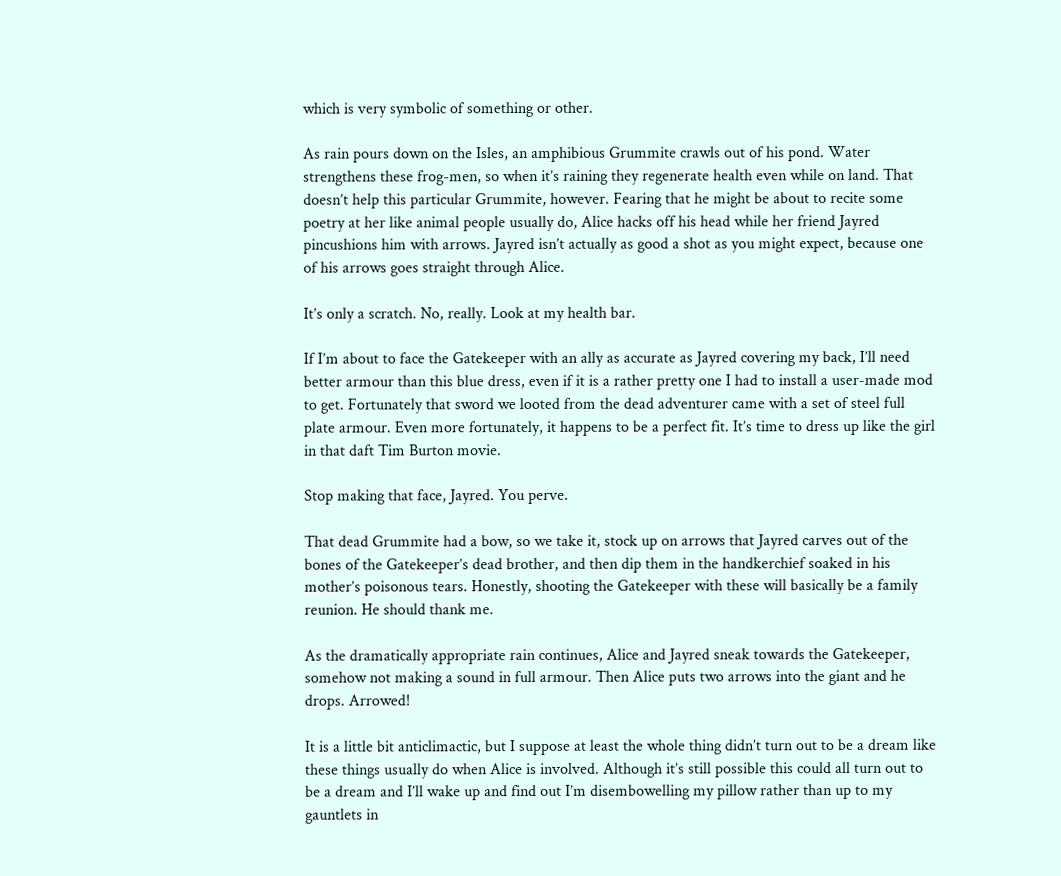which is very symbolic of something or other.

As rain pours down on the Isles, an amphibious Grummite crawls out of his pond. Water strengthens these frog-men, so when it’s raining they regenerate health even while on land. That doesn’t help this particular Grummite, however. Fearing that he might be about to recite some poetry at her like animal people usually do, Alice hacks off his head while her friend Jayred pincushions him with arrows. Jayred isn’t actually as good a shot as you might expect, because one of his arrows goes straight through Alice.

It’s only a scratch. No, really. Look at my health bar.

If I’m about to face the Gatekeeper with an ally as accurate as Jayred covering my back, I’ll need better armour than this blue dress, even if it is a rather pretty one I had to install a user-made mod to get. Fortunately that sword we looted from the dead adventurer came with a set of steel full plate armour. Even more fortunately, it happens to be a perfect fit. It’s time to dress up like the girl in that daft Tim Burton movie.

Stop making that face, Jayred. You perve.

That dead Grummite had a bow, so we take it, stock up on arrows that Jayred carves out of the bones of the Gatekeeper’s dead brother, and then dip them in the handkerchief soaked in his mother’s poisonous tears. Honestly, shooting the Gatekeeper with these will basically be a family reunion. He should thank me.

As the dramatically appropriate rain continues, Alice and Jayred sneak towards the Gatekeeper, somehow not making a sound in full armour. Then Alice puts two arrows into the giant and he drops. Arrowed!

It is a little bit anticlimactic, but I suppose at least the whole thing didn’t turn out to be a dream like these things usually do when Alice is involved. Although it’s still possible this could all turn out to be a dream and I’ll wake up and find out I’m disembowelling my pillow rather than up to my gauntlets in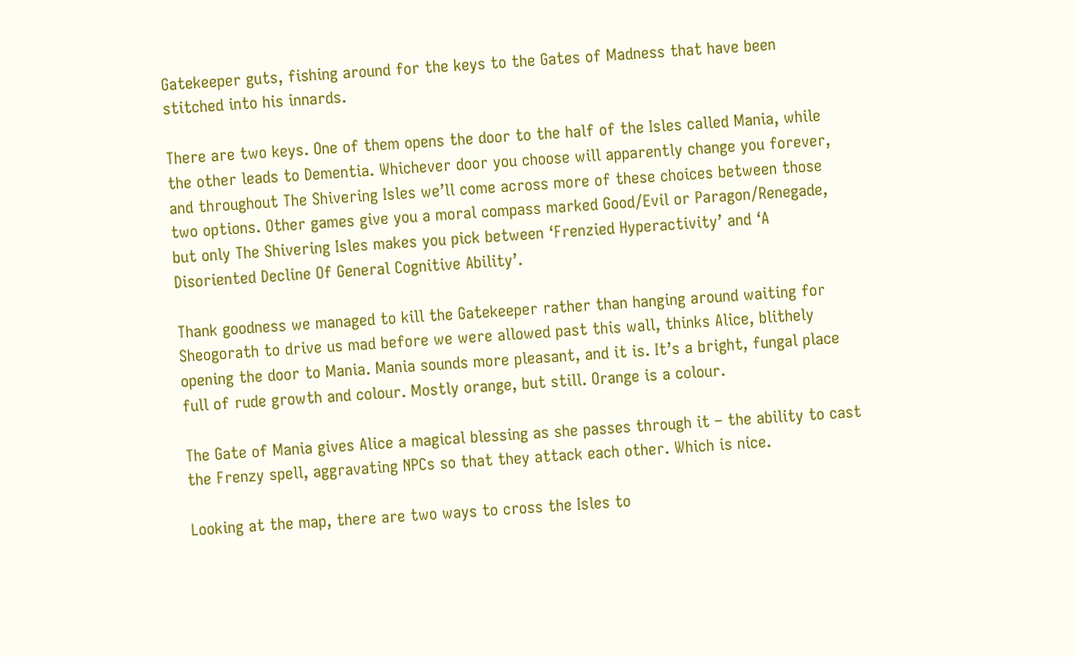Gatekeeper guts, fishing around for the keys to the Gates of Madness that have been stitched into his innards.

There are two keys. One of them opens the door to the half of the Isles called Mania, while the other leads to Dementia. Whichever door you choose will apparently change you forever, and throughout The Shivering Isles we’ll come across more of these choices between those two options. Other games give you a moral compass marked Good/Evil or Paragon/Renegade, but only The Shivering Isles makes you pick between ‘Frenzied Hyperactivity’ and ‘A Disoriented Decline Of General Cognitive Ability’.

Thank goodness we managed to kill the Gatekeeper rather than hanging around waiting for Sheogorath to drive us mad before we were allowed past this wall, thinks Alice, blithely opening the door to Mania. Mania sounds more pleasant, and it is. It’s a bright, fungal place full of rude growth and colour. Mostly orange, but still. Orange is a colour.

The Gate of Mania gives Alice a magical blessing as she passes through it – the ability to cast the Frenzy spell, aggravating NPCs so that they attack each other. Which is nice.

Looking at the map, there are two ways to cross the Isles to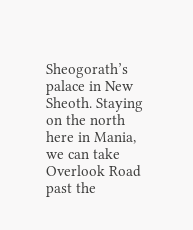Sheogorath’s palace in New Sheoth. Staying on the north here in Mania, we can take Overlook Road past the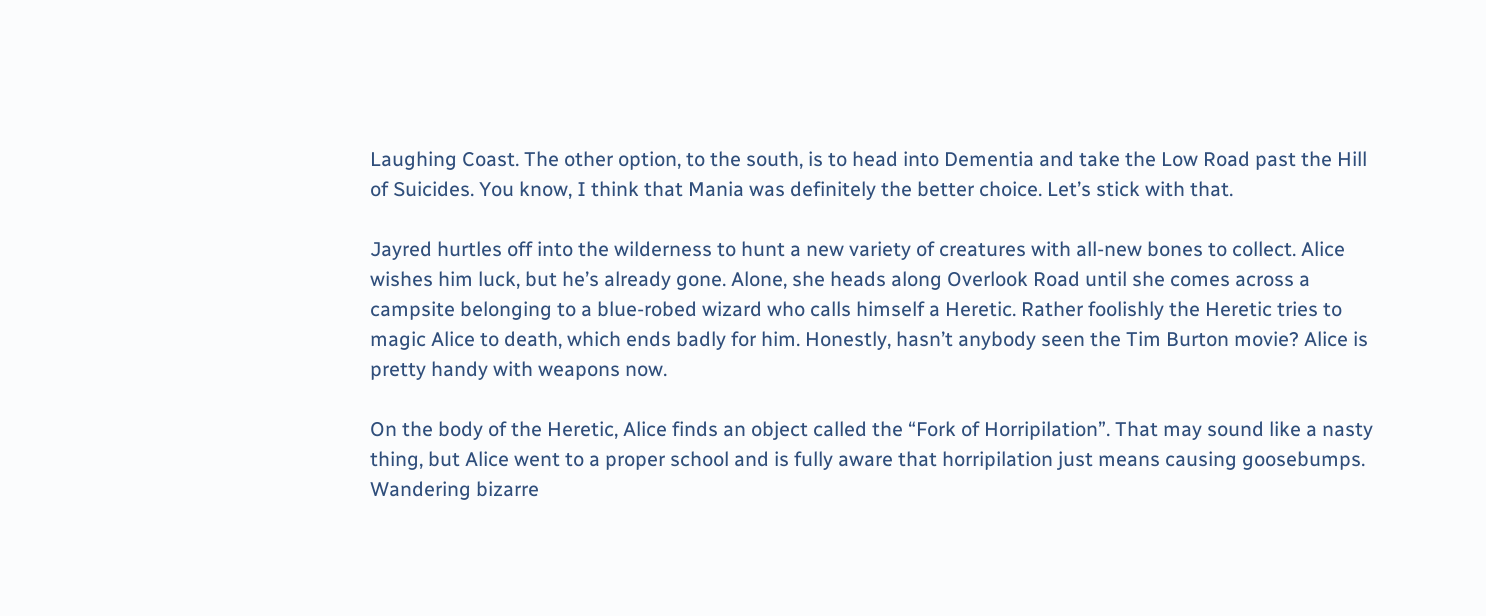Laughing Coast. The other option, to the south, is to head into Dementia and take the Low Road past the Hill of Suicides. You know, I think that Mania was definitely the better choice. Let’s stick with that.

Jayred hurtles off into the wilderness to hunt a new variety of creatures with all-new bones to collect. Alice wishes him luck, but he’s already gone. Alone, she heads along Overlook Road until she comes across a campsite belonging to a blue-robed wizard who calls himself a Heretic. Rather foolishly the Heretic tries to magic Alice to death, which ends badly for him. Honestly, hasn’t anybody seen the Tim Burton movie? Alice is pretty handy with weapons now.

On the body of the Heretic, Alice finds an object called the “Fork of Horripilation”. That may sound like a nasty thing, but Alice went to a proper school and is fully aware that horripilation just means causing goosebumps. Wandering bizarre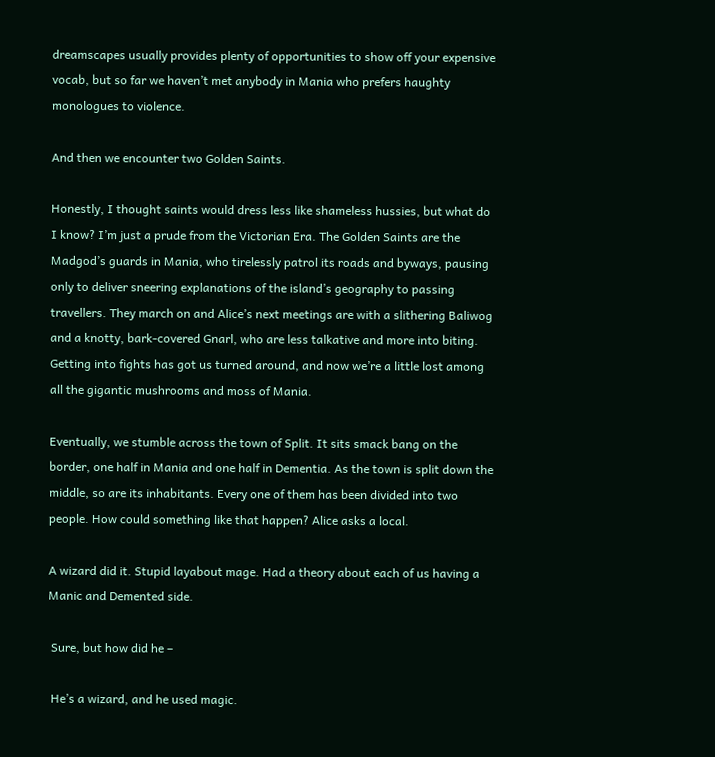dreamscapes usually provides plenty of opportunities to show off your expensive vocab, but so far we haven’t met anybody in Mania who prefers haughty monologues to violence.

And then we encounter two Golden Saints.

Honestly, I thought saints would dress less like shameless hussies, but what do I know? I’m just a prude from the Victorian Era. The Golden Saints are the Madgod’s guards in Mania, who tirelessly patrol its roads and byways, pausing only to deliver sneering explanations of the island’s geography to passing travellers. They march on and Alice’s next meetings are with a slithering Baliwog and a knotty, bark-covered Gnarl, who are less talkative and more into biting. Getting into fights has got us turned around, and now we’re a little lost among all the gigantic mushrooms and moss of Mania.

Eventually, we stumble across the town of Split. It sits smack bang on the border, one half in Mania and one half in Dementia. As the town is split down the middle, so are its inhabitants. Every one of them has been divided into two people. How could something like that happen? Alice asks a local.

A wizard did it. Stupid layabout mage. Had a theory about each of us having a Manic and Demented side.

 Sure, but how did he –

 He’s a wizard, and he used magic.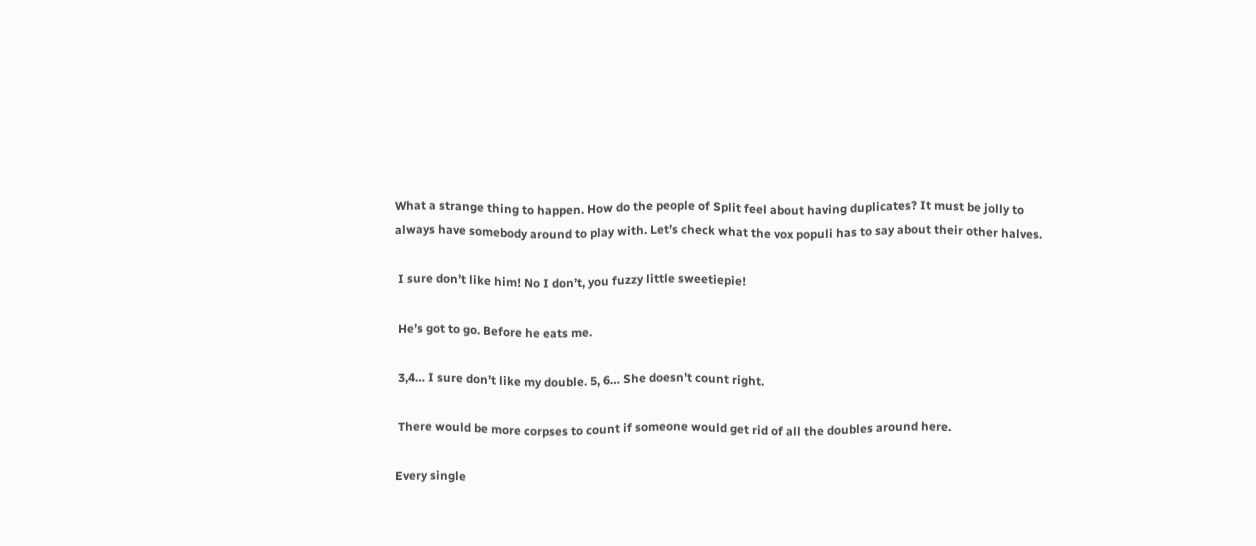What a strange thing to happen. How do the people of Split feel about having duplicates? It must be jolly to always have somebody around to play with. Let’s check what the vox populi has to say about their other halves.

 I sure don’t like him! No I don’t, you fuzzy little sweetiepie!

 He’s got to go. Before he eats me.

 3,4… I sure don’t like my double. 5, 6… She doesn’t count right.

 There would be more corpses to count if someone would get rid of all the doubles around here.

Every single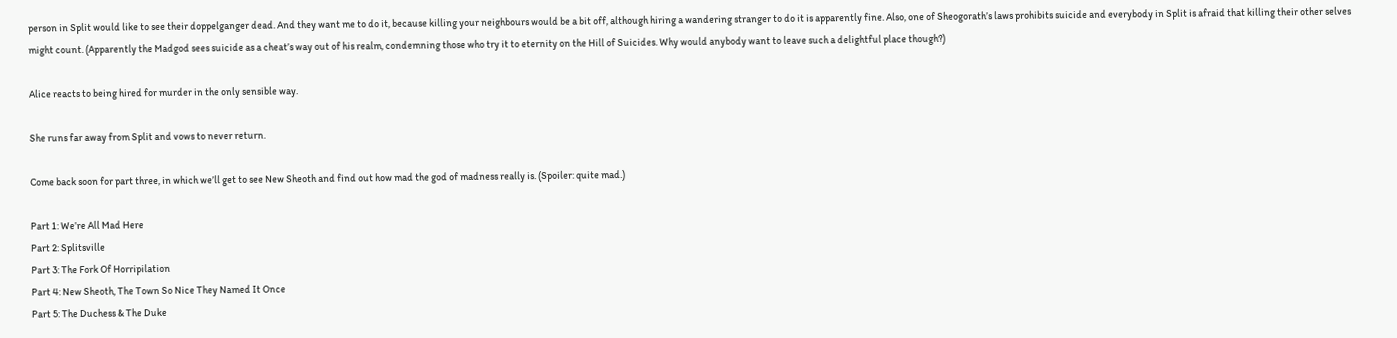person in Split would like to see their doppelganger dead. And they want me to do it, because killing your neighbours would be a bit off, although hiring a wandering stranger to do it is apparently fine. Also, one of Sheogorath’s laws prohibits suicide and everybody in Split is afraid that killing their other selves might count. (Apparently the Madgod sees suicide as a cheat’s way out of his realm, condemning those who try it to eternity on the Hill of Suicides. Why would anybody want to leave such a delightful place though?)

Alice reacts to being hired for murder in the only sensible way.

She runs far away from Split and vows to never return.

Come back soon for part three, in which we’ll get to see New Sheoth and find out how mad the god of madness really is. (Spoiler: quite mad.)

Part 1: We’re All Mad Here
Part 2: Splitsville
Part 3: The Fork Of Horripilation
Part 4: New Sheoth, The Town So Nice They Named It Once
Part 5: The Duchess & The Duke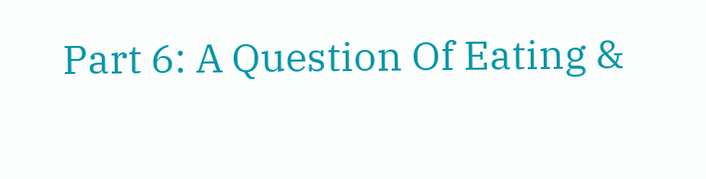Part 6: A Question Of Eating &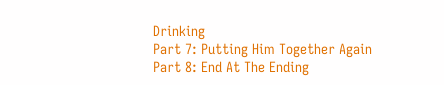Drinking
Part 7: Putting Him Together Again
Part 8: End At The Ending